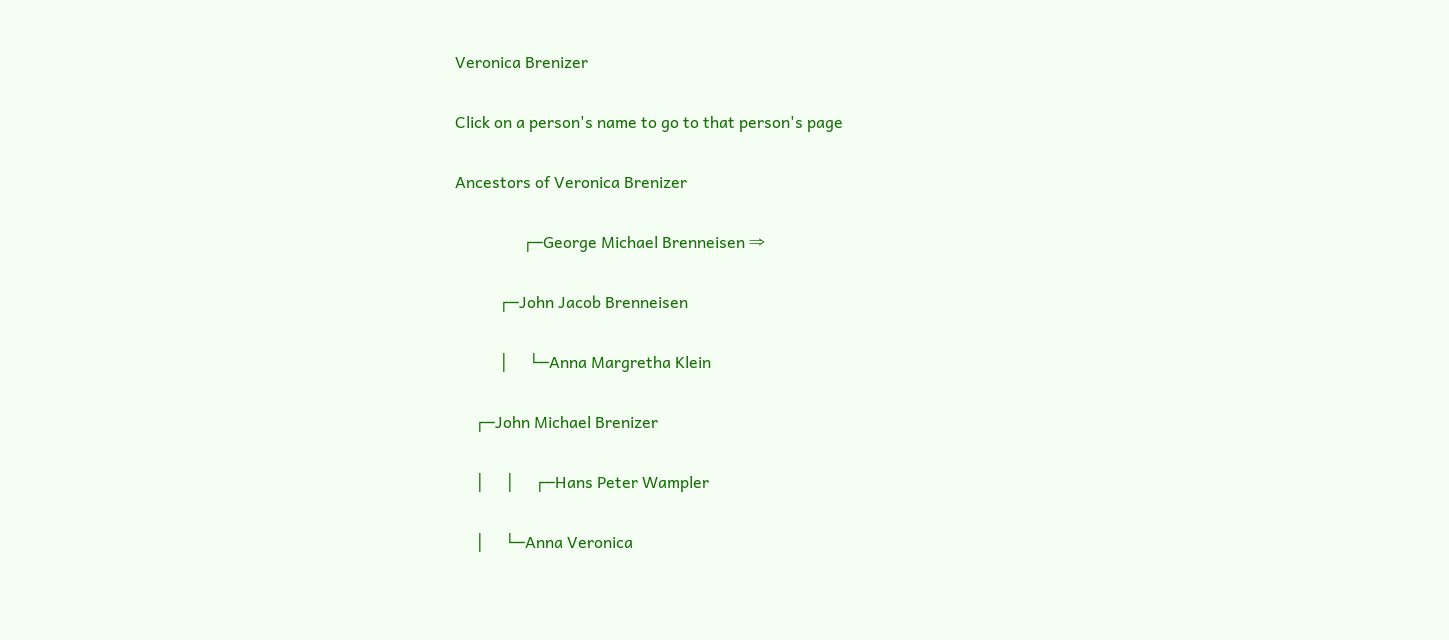Veronica Brenizer

Click on a person's name to go to that person's page

Ancestors of Veronica Brenizer

                 ┌─George Michael Brenneisen ⇒

           ┌─John Jacob Brenneisen

           │     └─Anna Margretha Klein

     ┌─John Michael Brenizer

     │     │     ┌─Hans Peter Wampler

     │     └─Anna Veronica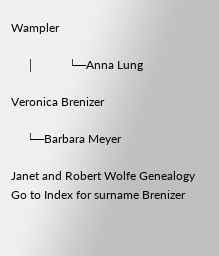Wampler

     │           └─Anna Lung

Veronica Brenizer

     └─Barbara Meyer

Janet and Robert Wolfe Genealogy
Go to Index for surname Brenizer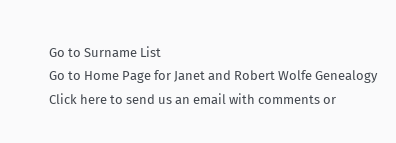Go to Surname List
Go to Home Page for Janet and Robert Wolfe Genealogy
Click here to send us an email with comments or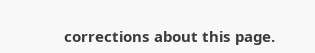corrections about this page.